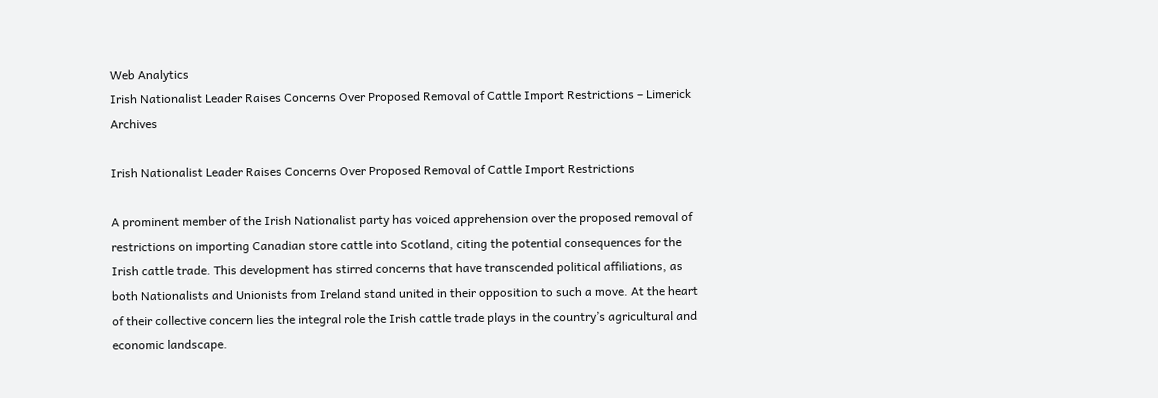Web Analytics
Irish Nationalist Leader Raises Concerns Over Proposed Removal of Cattle Import Restrictions – Limerick Archives

Irish Nationalist Leader Raises Concerns Over Proposed Removal of Cattle Import Restrictions

A prominent member of the Irish Nationalist party has voiced apprehension over the proposed removal of restrictions on importing Canadian store cattle into Scotland, citing the potential consequences for the Irish cattle trade. This development has stirred concerns that have transcended political affiliations, as both Nationalists and Unionists from Ireland stand united in their opposition to such a move. At the heart of their collective concern lies the integral role the Irish cattle trade plays in the country’s agricultural and economic landscape.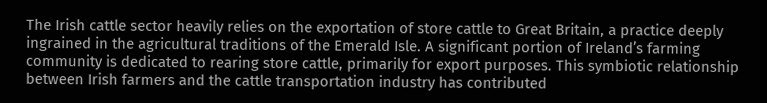The Irish cattle sector heavily relies on the exportation of store cattle to Great Britain, a practice deeply ingrained in the agricultural traditions of the Emerald Isle. A significant portion of Ireland’s farming community is dedicated to rearing store cattle, primarily for export purposes. This symbiotic relationship between Irish farmers and the cattle transportation industry has contributed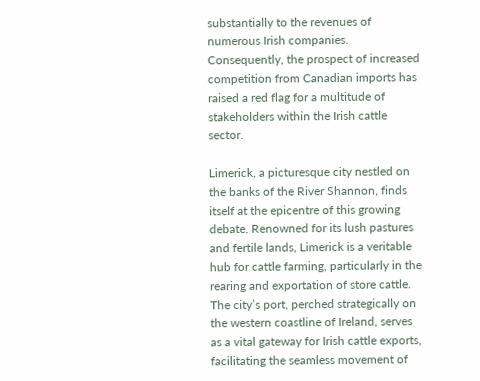substantially to the revenues of numerous Irish companies. Consequently, the prospect of increased competition from Canadian imports has raised a red flag for a multitude of stakeholders within the Irish cattle sector.

Limerick, a picturesque city nestled on the banks of the River Shannon, finds itself at the epicentre of this growing debate. Renowned for its lush pastures and fertile lands, Limerick is a veritable hub for cattle farming, particularly in the rearing and exportation of store cattle. The city’s port, perched strategically on the western coastline of Ireland, serves as a vital gateway for Irish cattle exports, facilitating the seamless movement of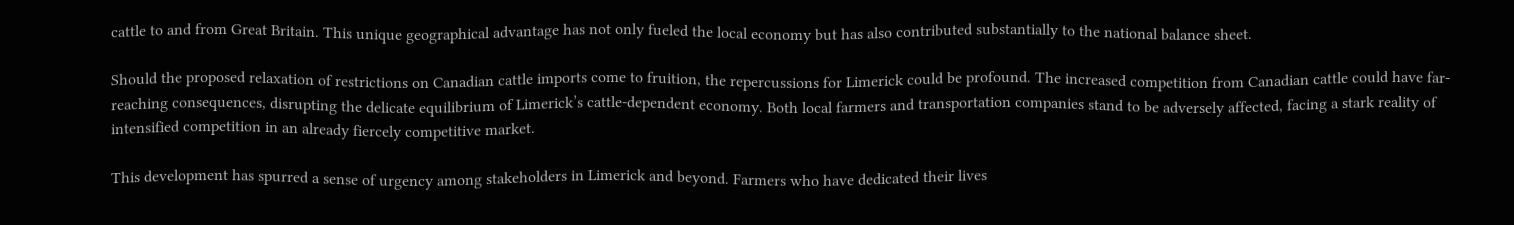cattle to and from Great Britain. This unique geographical advantage has not only fueled the local economy but has also contributed substantially to the national balance sheet.

Should the proposed relaxation of restrictions on Canadian cattle imports come to fruition, the repercussions for Limerick could be profound. The increased competition from Canadian cattle could have far-reaching consequences, disrupting the delicate equilibrium of Limerick’s cattle-dependent economy. Both local farmers and transportation companies stand to be adversely affected, facing a stark reality of intensified competition in an already fiercely competitive market.

This development has spurred a sense of urgency among stakeholders in Limerick and beyond. Farmers who have dedicated their lives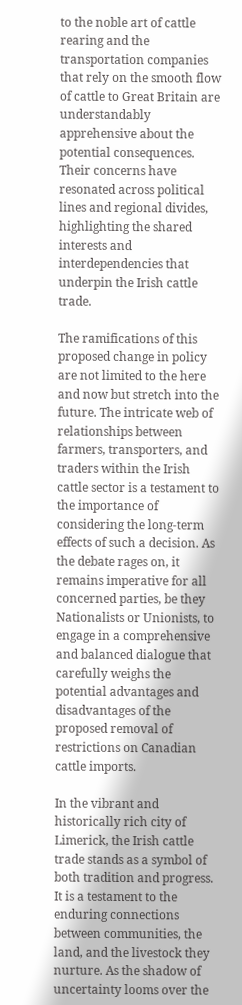to the noble art of cattle rearing and the transportation companies that rely on the smooth flow of cattle to Great Britain are understandably apprehensive about the potential consequences. Their concerns have resonated across political lines and regional divides, highlighting the shared interests and interdependencies that underpin the Irish cattle trade.

The ramifications of this proposed change in policy are not limited to the here and now but stretch into the future. The intricate web of relationships between farmers, transporters, and traders within the Irish cattle sector is a testament to the importance of considering the long-term effects of such a decision. As the debate rages on, it remains imperative for all concerned parties, be they Nationalists or Unionists, to engage in a comprehensive and balanced dialogue that carefully weighs the potential advantages and disadvantages of the proposed removal of restrictions on Canadian cattle imports.

In the vibrant and historically rich city of Limerick, the Irish cattle trade stands as a symbol of both tradition and progress. It is a testament to the enduring connections between communities, the land, and the livestock they nurture. As the shadow of uncertainty looms over the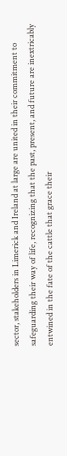sector, stakeholders in Limerick and Ireland at large are united in their commitment to safeguarding their way of life, recognizing that the past, present, and future are inextricably entwined in the fate of the cattle that grace their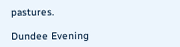pastures.

Dundee Evening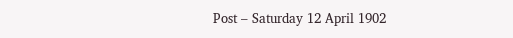Post – Saturday 12 April 1902